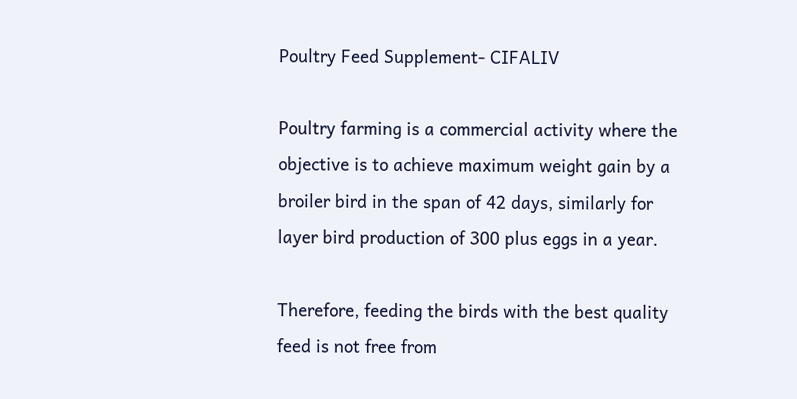Poultry Feed Supplement- CIFALIV

Poultry farming is a commercial activity where the objective is to achieve maximum weight gain by a broiler bird in the span of 42 days, similarly for layer bird production of 300 plus eggs in a year.

Therefore, feeding the birds with the best quality feed is not free from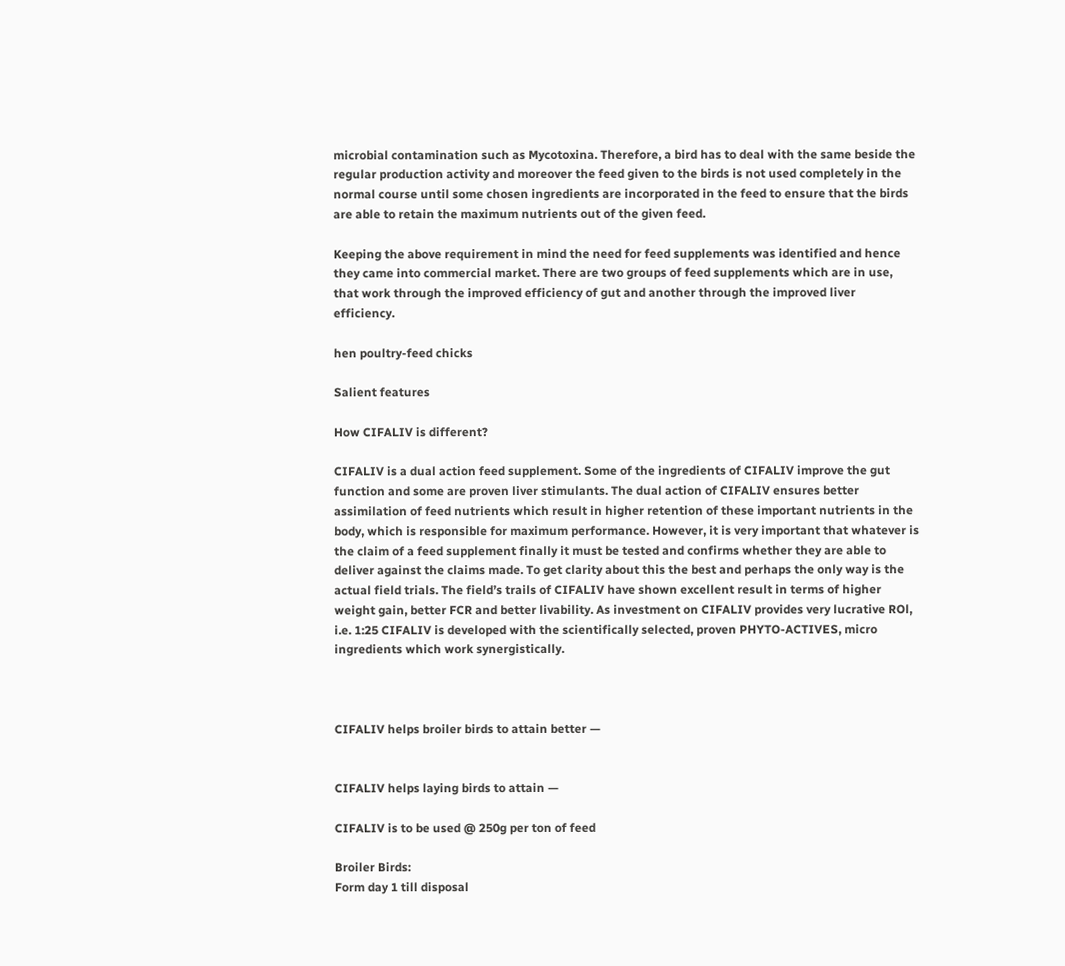microbial contamination such as Mycotoxina. Therefore, a bird has to deal with the same beside the regular production activity and moreover the feed given to the birds is not used completely in the normal course until some chosen ingredients are incorporated in the feed to ensure that the birds are able to retain the maximum nutrients out of the given feed.

Keeping the above requirement in mind the need for feed supplements was identified and hence they came into commercial market. There are two groups of feed supplements which are in use, that work through the improved efficiency of gut and another through the improved liver efficiency.

hen poultry-feed chicks

Salient features

How CIFALIV is different?

CIFALIV is a dual action feed supplement. Some of the ingredients of CIFALIV improve the gut function and some are proven liver stimulants. The dual action of CIFALIV ensures better assimilation of feed nutrients which result in higher retention of these important nutrients in the body, which is responsible for maximum performance. However, it is very important that whatever is the claim of a feed supplement finally it must be tested and confirms whether they are able to deliver against the claims made. To get clarity about this the best and perhaps the only way is the actual field trials. The field’s trails of CIFALIV have shown excellent result in terms of higher weight gain, better FCR and better livability. As investment on CIFALIV provides very lucrative ROl, i.e. 1:25 CIFALIV is developed with the scientifically selected, proven PHYTO-ACTIVES, micro ingredients which work synergistically.



CIFALIV helps broiler birds to attain better —


CIFALIV helps laying birds to attain —

CIFALIV is to be used @ 250g per ton of feed

Broiler Birds:
Form day 1 till disposal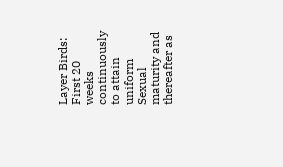Layer Birds:
First 20 weeks continuously to attain uniform Sexual maturity and thereafter as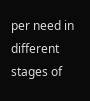per need in different stages of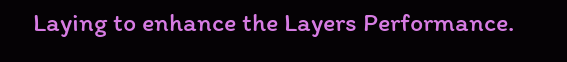Laying to enhance the Layers Performance.